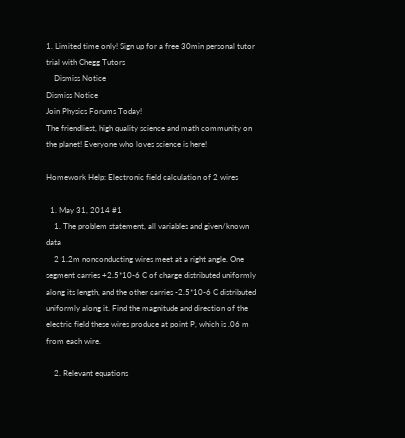1. Limited time only! Sign up for a free 30min personal tutor trial with Chegg Tutors
    Dismiss Notice
Dismiss Notice
Join Physics Forums Today!
The friendliest, high quality science and math community on the planet! Everyone who loves science is here!

Homework Help: Electronic field calculation of 2 wires

  1. May 31, 2014 #1
    1. The problem statement, all variables and given/known data
    2 1.2m nonconducting wires meet at a right angle. One segment carries +2.5*10-6 C of charge distributed uniformly along its length, and the other carries -2.5*10-6 C distributed uniformly along it. Find the magnitude and direction of the electric field these wires produce at point P, which is .06 m from each wire.

    2. Relevant equations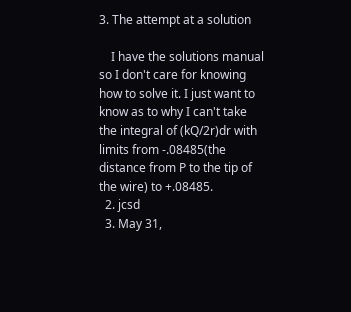3. The attempt at a solution

    I have the solutions manual so I don't care for knowing how to solve it. I just want to know as to why I can't take the integral of (kQ/2r)dr with limits from -.08485(the distance from P to the tip of the wire) to +.08485.
  2. jcsd
  3. May 31,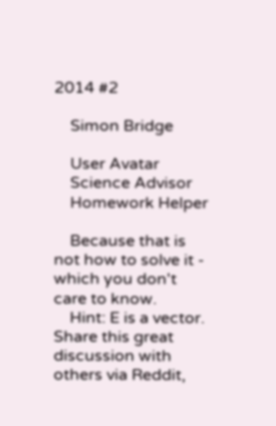2014 #2

    Simon Bridge

    User Avatar
    Science Advisor
    Homework Helper

    Because that is not how to solve it - which you don't care to know.
    Hint: E is a vector.
Share this great discussion with others via Reddit,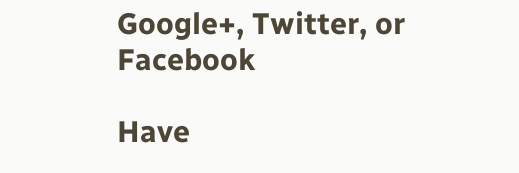Google+, Twitter, or Facebook

Have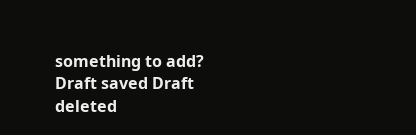something to add?
Draft saved Draft deleted